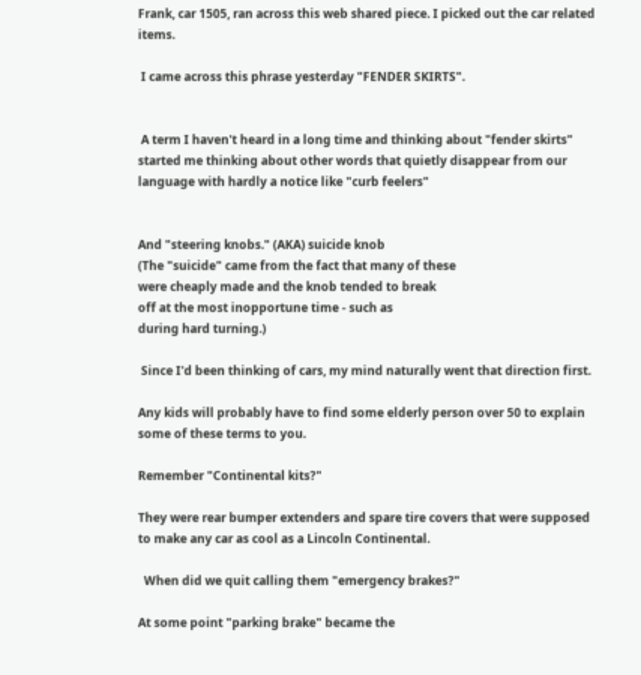Frank, car 1505, ran across this web shared piece. I picked out the car related items.

 I came across this phrase yesterday "FENDER SKIRTS".


 A term I haven't heard in a long time and thinking about "fender skirts" started me thinking about other words that quietly disappear from our language with hardly a notice like "curb feelers"


And "steering knobs." (AKA) suicide knob
(The "suicide" came from the fact that many of these
were cheaply made and the knob tended to break
off at the most inopportune time - such as
during hard turning.)

 Since I'd been thinking of cars, my mind naturally went that direction first.

Any kids will probably have to find some elderly person over 50 to explain some of these terms to you.

Remember "Continental kits?"

They were rear bumper extenders and spare tire covers that were supposed to make any car as cool as a Lincoln Continental.

  When did we quit calling them "emergency brakes?"

At some point "parking brake" became the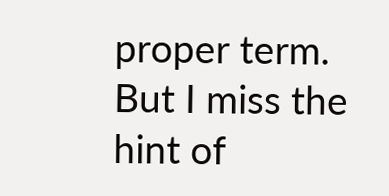proper term. But I miss the hint of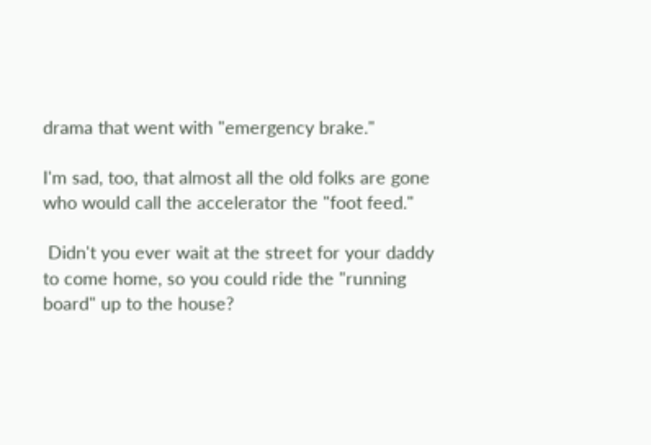drama that went with "emergency brake."

I'm sad, too, that almost all the old folks are gone who would call the accelerator the "foot feed."

 Didn't you ever wait at the street for your daddy to come home, so you could ride the "running board" up to the house?